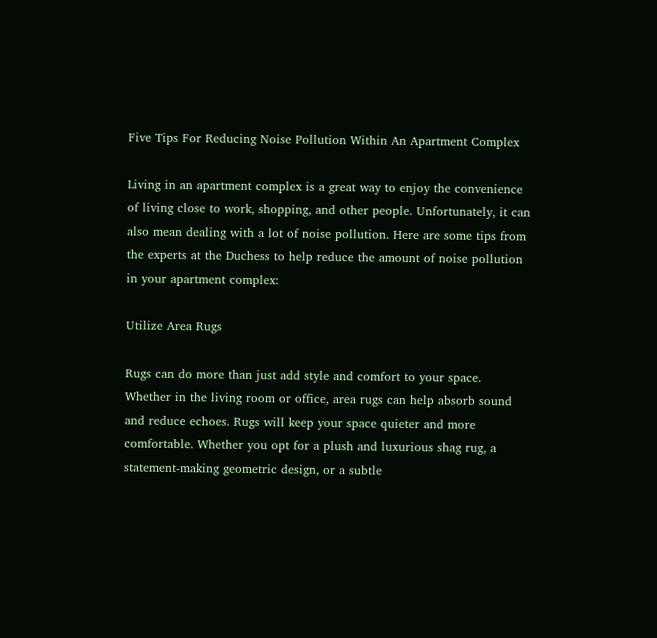Five Tips For Reducing Noise Pollution Within An Apartment Complex

Living in an apartment complex is a great way to enjoy the convenience of living close to work, shopping, and other people. Unfortunately, it can also mean dealing with a lot of noise pollution. Here are some tips from the experts at the Duchess to help reduce the amount of noise pollution in your apartment complex:

Utilize Area Rugs

Rugs can do more than just add style and comfort to your space. Whether in the living room or office, area rugs can help absorb sound and reduce echoes. Rugs will keep your space quieter and more comfortable. Whether you opt for a plush and luxurious shag rug, a statement-making geometric design, or a subtle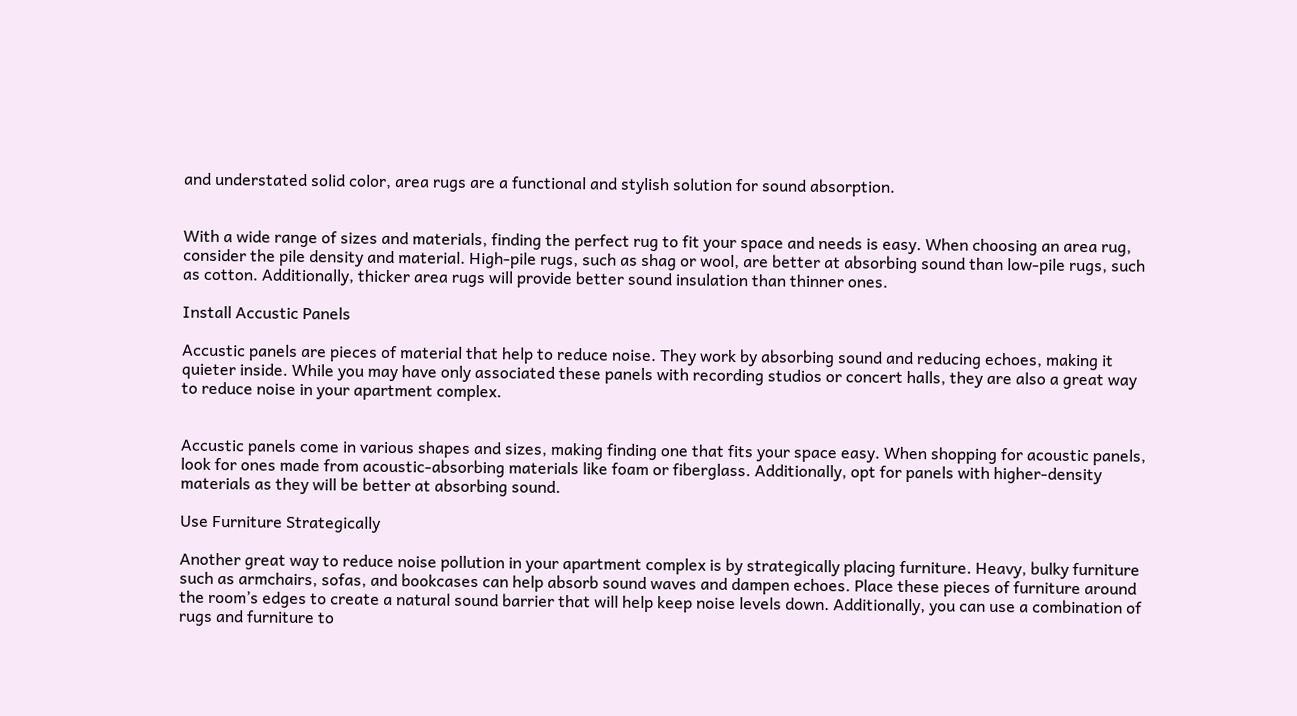and understated solid color, area rugs are a functional and stylish solution for sound absorption.


With a wide range of sizes and materials, finding the perfect rug to fit your space and needs is easy. When choosing an area rug, consider the pile density and material. High-pile rugs, such as shag or wool, are better at absorbing sound than low-pile rugs, such as cotton. Additionally, thicker area rugs will provide better sound insulation than thinner ones.

Install Accustic Panels

Accustic panels are pieces of material that help to reduce noise. They work by absorbing sound and reducing echoes, making it quieter inside. While you may have only associated these panels with recording studios or concert halls, they are also a great way to reduce noise in your apartment complex.


Accustic panels come in various shapes and sizes, making finding one that fits your space easy. When shopping for acoustic panels, look for ones made from acoustic-absorbing materials like foam or fiberglass. Additionally, opt for panels with higher-density materials as they will be better at absorbing sound.

Use Furniture Strategically

Another great way to reduce noise pollution in your apartment complex is by strategically placing furniture. Heavy, bulky furniture such as armchairs, sofas, and bookcases can help absorb sound waves and dampen echoes. Place these pieces of furniture around the room’s edges to create a natural sound barrier that will help keep noise levels down. Additionally, you can use a combination of rugs and furniture to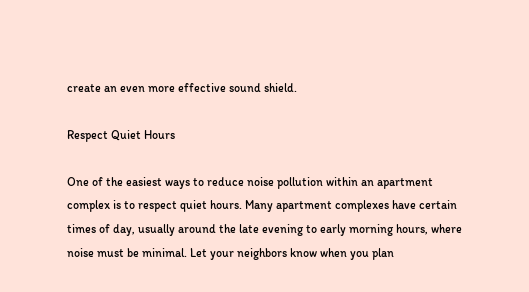create an even more effective sound shield.

Respect Quiet Hours

One of the easiest ways to reduce noise pollution within an apartment complex is to respect quiet hours. Many apartment complexes have certain times of day, usually around the late evening to early morning hours, where noise must be minimal. Let your neighbors know when you plan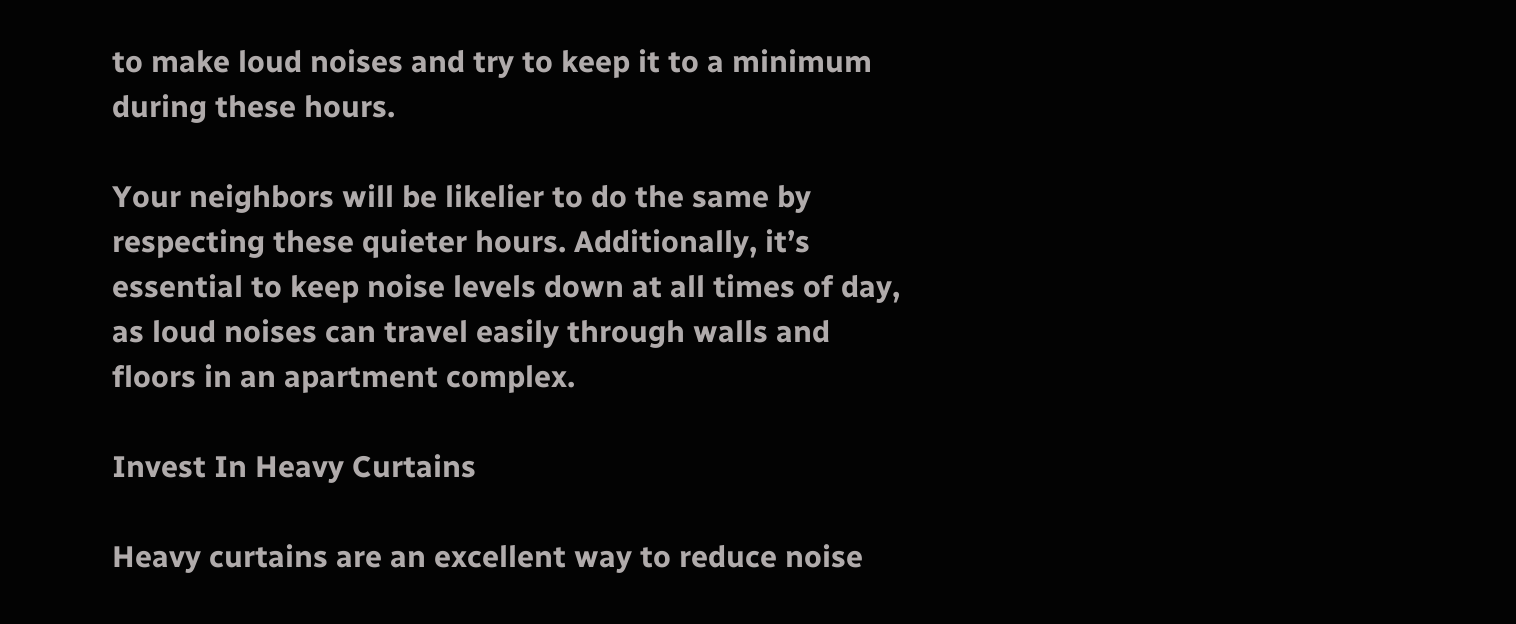to make loud noises and try to keep it to a minimum during these hours.

Your neighbors will be likelier to do the same by respecting these quieter hours. Additionally, it’s essential to keep noise levels down at all times of day, as loud noises can travel easily through walls and floors in an apartment complex.

Invest In Heavy Curtains

Heavy curtains are an excellent way to reduce noise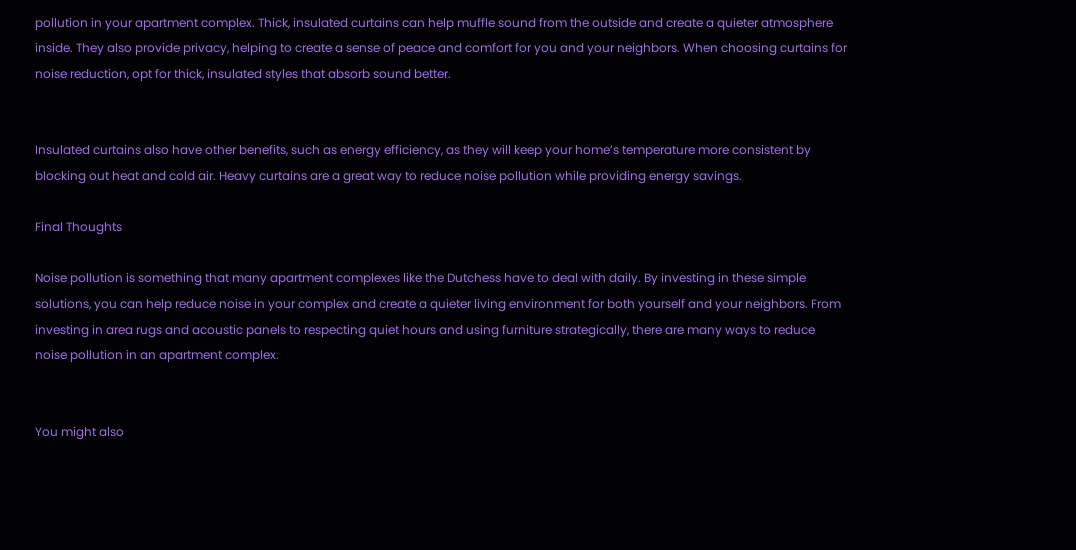pollution in your apartment complex. Thick, insulated curtains can help muffle sound from the outside and create a quieter atmosphere inside. They also provide privacy, helping to create a sense of peace and comfort for you and your neighbors. When choosing curtains for noise reduction, opt for thick, insulated styles that absorb sound better.


Insulated curtains also have other benefits, such as energy efficiency, as they will keep your home’s temperature more consistent by blocking out heat and cold air. Heavy curtains are a great way to reduce noise pollution while providing energy savings.

Final Thoughts

Noise pollution is something that many apartment complexes like the Dutchess have to deal with daily. By investing in these simple solutions, you can help reduce noise in your complex and create a quieter living environment for both yourself and your neighbors. From investing in area rugs and acoustic panels to respecting quiet hours and using furniture strategically, there are many ways to reduce noise pollution in an apartment complex.


You might also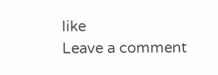like
Leave a comment